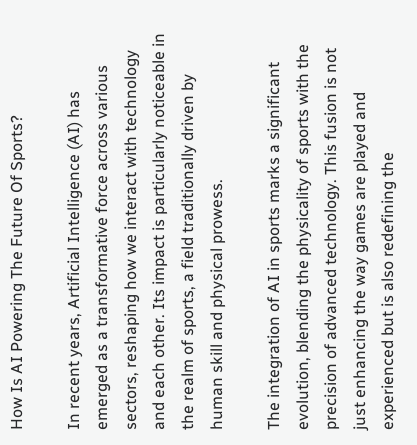How Is AI Powering The Future Of Sports?

In recent years, Artificial Intelligence (AI) has emerged as a transformative force across various sectors, reshaping how we interact with technology and each other. Its impact is particularly noticeable in the realm of sports, a field traditionally driven by human skill and physical prowess.

The integration of AI in sports marks a significant evolution, blending the physicality of sports with the precision of advanced technology. This fusion is not just enhancing the way games are played and experienced but is also redefining the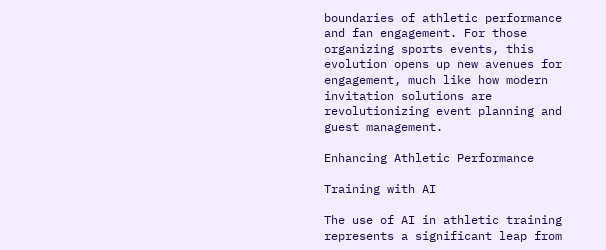boundaries of athletic performance and fan engagement. For those organizing sports events, this evolution opens up new avenues for engagement, much like how modern invitation solutions are revolutionizing event planning and guest management.

Enhancing Athletic Performance

Training with AI

The use of AI in athletic training represents a significant leap from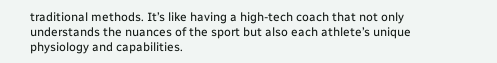traditional methods. It’s like having a high-tech coach that not only understands the nuances of the sport but also each athlete’s unique physiology and capabilities.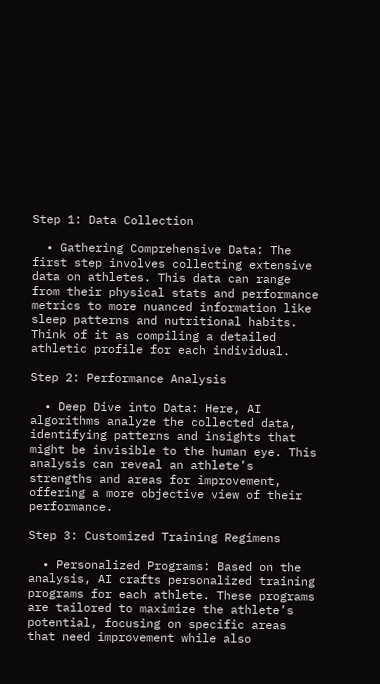Step 1: Data Collection

  • Gathering Comprehensive Data: The first step involves collecting extensive data on athletes. This data can range from their physical stats and performance metrics to more nuanced information like sleep patterns and nutritional habits. Think of it as compiling a detailed athletic profile for each individual.

Step 2: Performance Analysis

  • Deep Dive into Data: Here, AI algorithms analyze the collected data, identifying patterns and insights that might be invisible to the human eye. This analysis can reveal an athlete’s strengths and areas for improvement, offering a more objective view of their performance.

Step 3: Customized Training Regimens

  • Personalized Programs: Based on the analysis, AI crafts personalized training programs for each athlete. These programs are tailored to maximize the athlete’s potential, focusing on specific areas that need improvement while also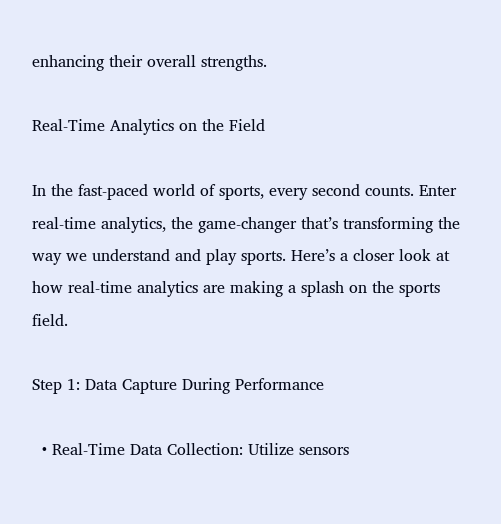enhancing their overall strengths.

Real-Time Analytics on the Field

In the fast-paced world of sports, every second counts. Enter real-time analytics, the game-changer that’s transforming the way we understand and play sports. Here’s a closer look at how real-time analytics are making a splash on the sports field.

Step 1: Data Capture During Performance

  • Real-Time Data Collection: Utilize sensors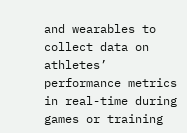and wearables to collect data on athletes’ performance metrics in real-time during games or training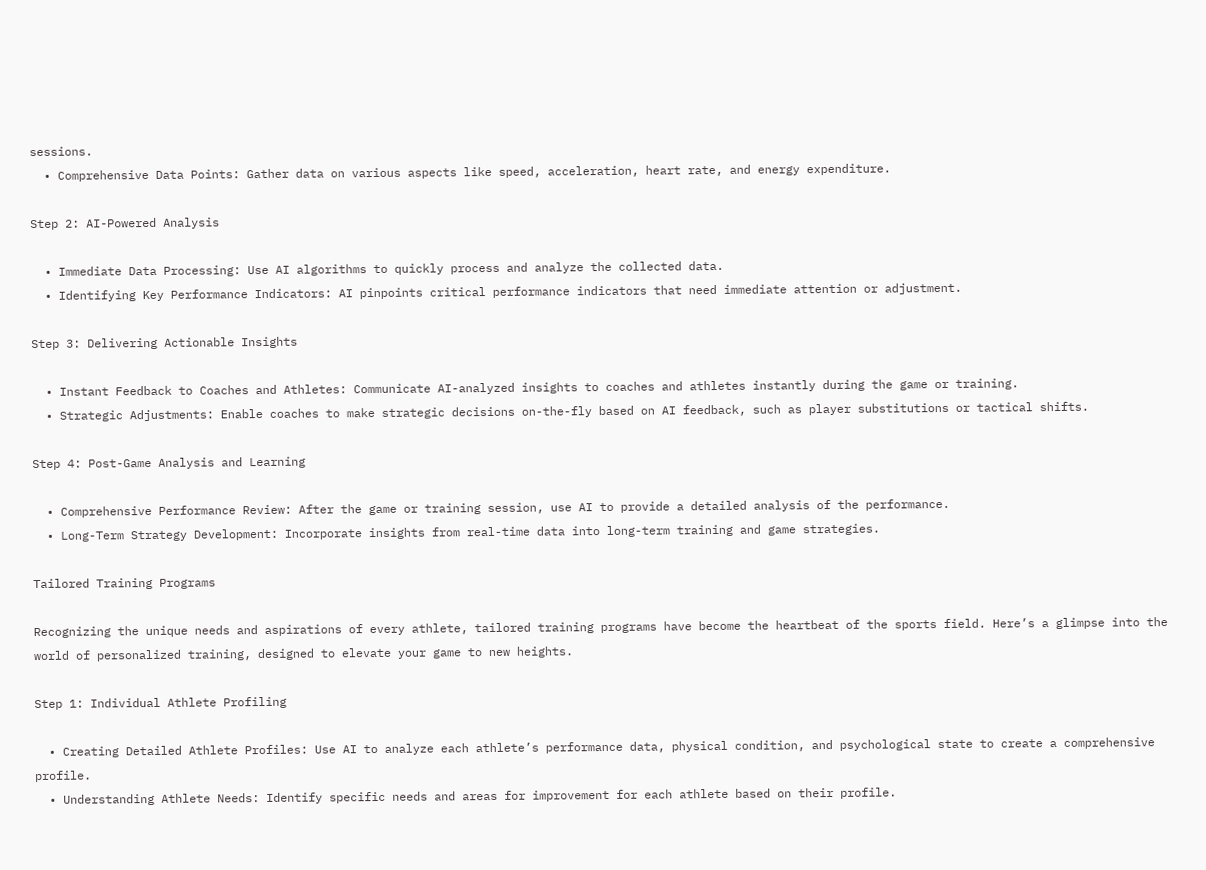sessions.
  • Comprehensive Data Points: Gather data on various aspects like speed, acceleration, heart rate, and energy expenditure.

Step 2: AI-Powered Analysis

  • Immediate Data Processing: Use AI algorithms to quickly process and analyze the collected data.
  • Identifying Key Performance Indicators: AI pinpoints critical performance indicators that need immediate attention or adjustment.

Step 3: Delivering Actionable Insights

  • Instant Feedback to Coaches and Athletes: Communicate AI-analyzed insights to coaches and athletes instantly during the game or training.
  • Strategic Adjustments: Enable coaches to make strategic decisions on-the-fly based on AI feedback, such as player substitutions or tactical shifts.

Step 4: Post-Game Analysis and Learning

  • Comprehensive Performance Review: After the game or training session, use AI to provide a detailed analysis of the performance.
  • Long-Term Strategy Development: Incorporate insights from real-time data into long-term training and game strategies.

Tailored Training Programs

Recognizing the unique needs and aspirations of every athlete, tailored training programs have become the heartbeat of the sports field. Here’s a glimpse into the world of personalized training, designed to elevate your game to new heights.

Step 1: Individual Athlete Profiling

  • Creating Detailed Athlete Profiles: Use AI to analyze each athlete’s performance data, physical condition, and psychological state to create a comprehensive profile.
  • Understanding Athlete Needs: Identify specific needs and areas for improvement for each athlete based on their profile.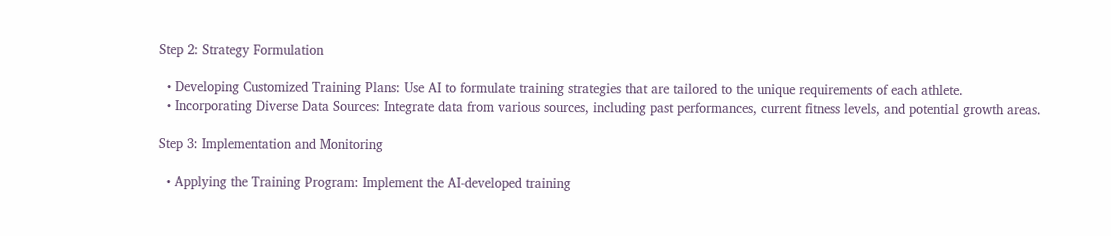Step 2: Strategy Formulation

  • Developing Customized Training Plans: Use AI to formulate training strategies that are tailored to the unique requirements of each athlete.
  • Incorporating Diverse Data Sources: Integrate data from various sources, including past performances, current fitness levels, and potential growth areas.

Step 3: Implementation and Monitoring

  • Applying the Training Program: Implement the AI-developed training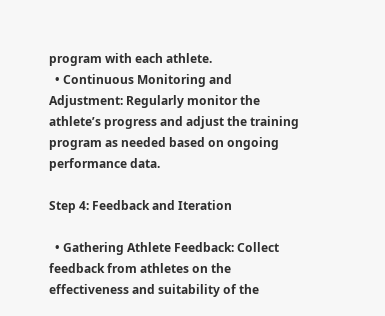program with each athlete.
  • Continuous Monitoring and Adjustment: Regularly monitor the athlete’s progress and adjust the training program as needed based on ongoing performance data.

Step 4: Feedback and Iteration

  • Gathering Athlete Feedback: Collect feedback from athletes on the effectiveness and suitability of the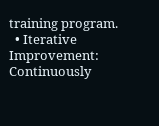training program.
  • Iterative Improvement: Continuously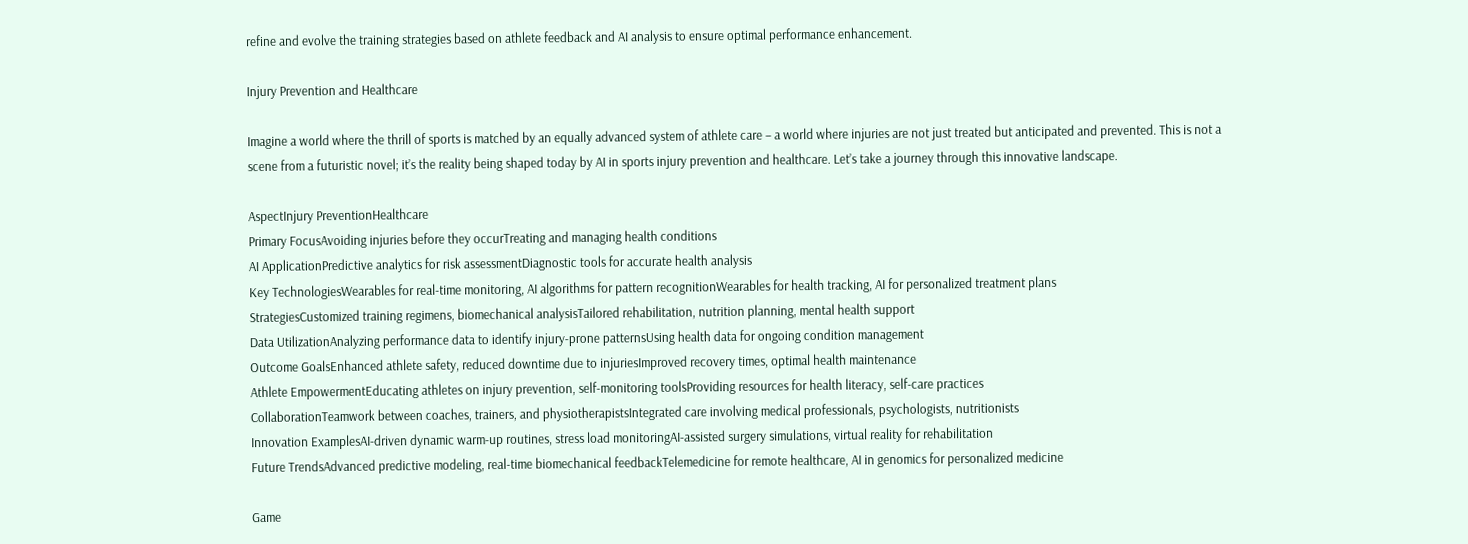refine and evolve the training strategies based on athlete feedback and AI analysis to ensure optimal performance enhancement.

Injury Prevention and Healthcare

Imagine a world where the thrill of sports is matched by an equally advanced system of athlete care – a world where injuries are not just treated but anticipated and prevented. This is not a scene from a futuristic novel; it’s the reality being shaped today by AI in sports injury prevention and healthcare. Let’s take a journey through this innovative landscape.

AspectInjury PreventionHealthcare
Primary FocusAvoiding injuries before they occurTreating and managing health conditions
AI ApplicationPredictive analytics for risk assessmentDiagnostic tools for accurate health analysis
Key TechnologiesWearables for real-time monitoring, AI algorithms for pattern recognitionWearables for health tracking, AI for personalized treatment plans
StrategiesCustomized training regimens, biomechanical analysisTailored rehabilitation, nutrition planning, mental health support
Data UtilizationAnalyzing performance data to identify injury-prone patternsUsing health data for ongoing condition management
Outcome GoalsEnhanced athlete safety, reduced downtime due to injuriesImproved recovery times, optimal health maintenance
Athlete EmpowermentEducating athletes on injury prevention, self-monitoring toolsProviding resources for health literacy, self-care practices
CollaborationTeamwork between coaches, trainers, and physiotherapistsIntegrated care involving medical professionals, psychologists, nutritionists
Innovation ExamplesAI-driven dynamic warm-up routines, stress load monitoringAI-assisted surgery simulations, virtual reality for rehabilitation
Future TrendsAdvanced predictive modeling, real-time biomechanical feedbackTelemedicine for remote healthcare, AI in genomics for personalized medicine

Game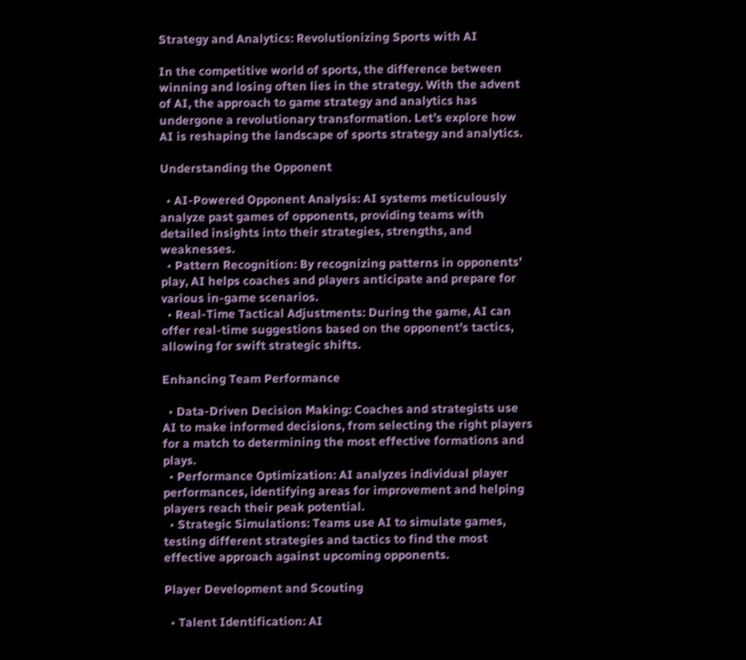Strategy and Analytics: Revolutionizing Sports with AI

In the competitive world of sports, the difference between winning and losing often lies in the strategy. With the advent of AI, the approach to game strategy and analytics has undergone a revolutionary transformation. Let’s explore how AI is reshaping the landscape of sports strategy and analytics.

Understanding the Opponent

  • AI-Powered Opponent Analysis: AI systems meticulously analyze past games of opponents, providing teams with detailed insights into their strategies, strengths, and weaknesses.
  • Pattern Recognition: By recognizing patterns in opponents’ play, AI helps coaches and players anticipate and prepare for various in-game scenarios.
  • Real-Time Tactical Adjustments: During the game, AI can offer real-time suggestions based on the opponent’s tactics, allowing for swift strategic shifts.

Enhancing Team Performance

  • Data-Driven Decision Making: Coaches and strategists use AI to make informed decisions, from selecting the right players for a match to determining the most effective formations and plays.
  • Performance Optimization: AI analyzes individual player performances, identifying areas for improvement and helping players reach their peak potential.
  • Strategic Simulations: Teams use AI to simulate games, testing different strategies and tactics to find the most effective approach against upcoming opponents.

Player Development and Scouting

  • Talent Identification: AI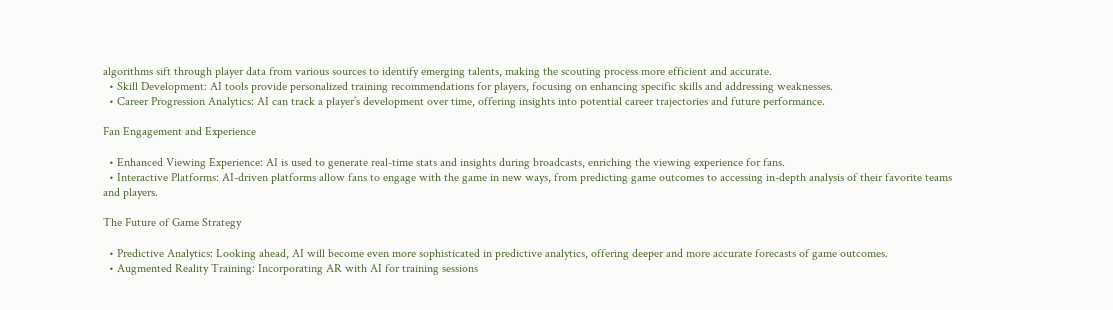algorithms sift through player data from various sources to identify emerging talents, making the scouting process more efficient and accurate.
  • Skill Development: AI tools provide personalized training recommendations for players, focusing on enhancing specific skills and addressing weaknesses.
  • Career Progression Analytics: AI can track a player’s development over time, offering insights into potential career trajectories and future performance.

Fan Engagement and Experience

  • Enhanced Viewing Experience: AI is used to generate real-time stats and insights during broadcasts, enriching the viewing experience for fans.
  • Interactive Platforms: AI-driven platforms allow fans to engage with the game in new ways, from predicting game outcomes to accessing in-depth analysis of their favorite teams and players.

The Future of Game Strategy

  • Predictive Analytics: Looking ahead, AI will become even more sophisticated in predictive analytics, offering deeper and more accurate forecasts of game outcomes.
  • Augmented Reality Training: Incorporating AR with AI for training sessions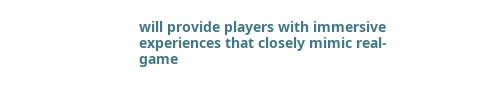will provide players with immersive experiences that closely mimic real-game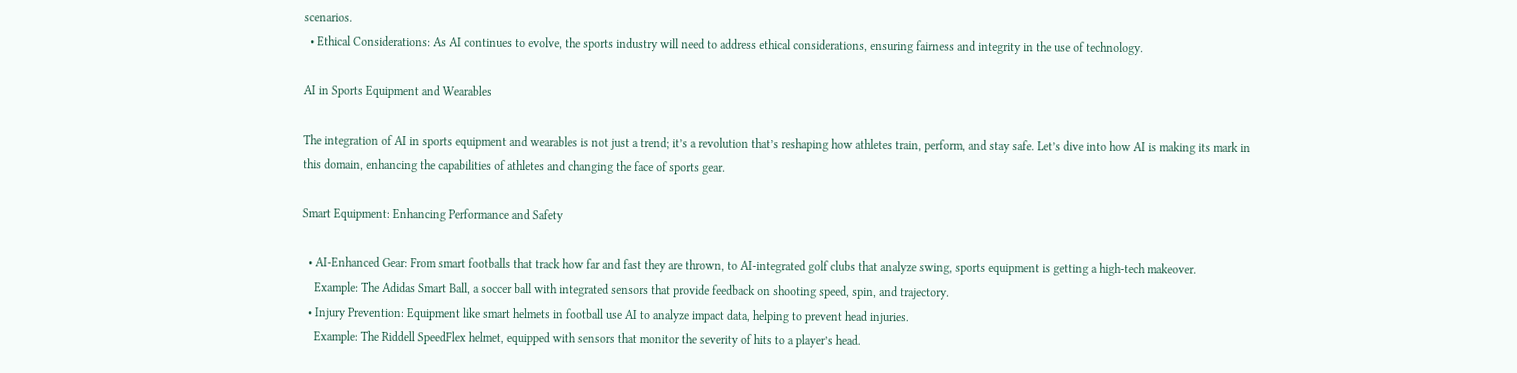scenarios.
  • Ethical Considerations: As AI continues to evolve, the sports industry will need to address ethical considerations, ensuring fairness and integrity in the use of technology.

AI in Sports Equipment and Wearables

The integration of AI in sports equipment and wearables is not just a trend; it’s a revolution that’s reshaping how athletes train, perform, and stay safe. Let’s dive into how AI is making its mark in this domain, enhancing the capabilities of athletes and changing the face of sports gear.

Smart Equipment: Enhancing Performance and Safety

  • AI-Enhanced Gear: From smart footballs that track how far and fast they are thrown, to AI-integrated golf clubs that analyze swing, sports equipment is getting a high-tech makeover.
    Example: The Adidas Smart Ball, a soccer ball with integrated sensors that provide feedback on shooting speed, spin, and trajectory.
  • Injury Prevention: Equipment like smart helmets in football use AI to analyze impact data, helping to prevent head injuries.
    Example: The Riddell SpeedFlex helmet, equipped with sensors that monitor the severity of hits to a player’s head.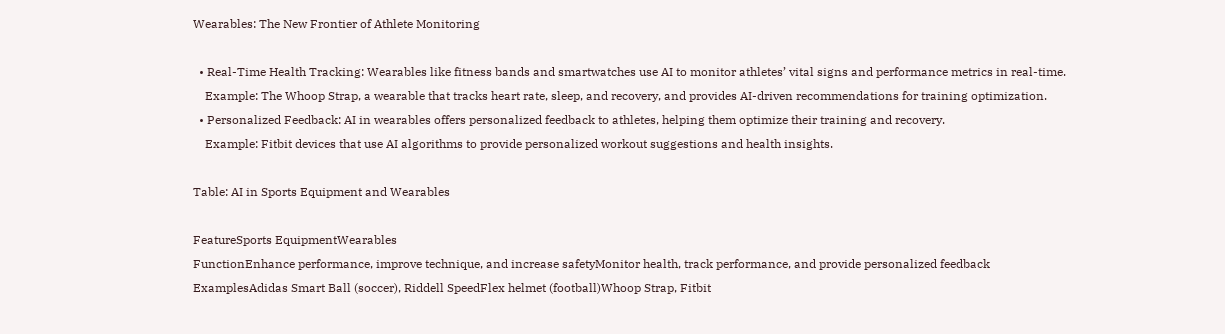Wearables: The New Frontier of Athlete Monitoring

  • Real-Time Health Tracking: Wearables like fitness bands and smartwatches use AI to monitor athletes’ vital signs and performance metrics in real-time.
    Example: The Whoop Strap, a wearable that tracks heart rate, sleep, and recovery, and provides AI-driven recommendations for training optimization.
  • Personalized Feedback: AI in wearables offers personalized feedback to athletes, helping them optimize their training and recovery.
    Example: Fitbit devices that use AI algorithms to provide personalized workout suggestions and health insights.

Table: AI in Sports Equipment and Wearables

FeatureSports EquipmentWearables
FunctionEnhance performance, improve technique, and increase safetyMonitor health, track performance, and provide personalized feedback
ExamplesAdidas Smart Ball (soccer), Riddell SpeedFlex helmet (football)Whoop Strap, Fitbit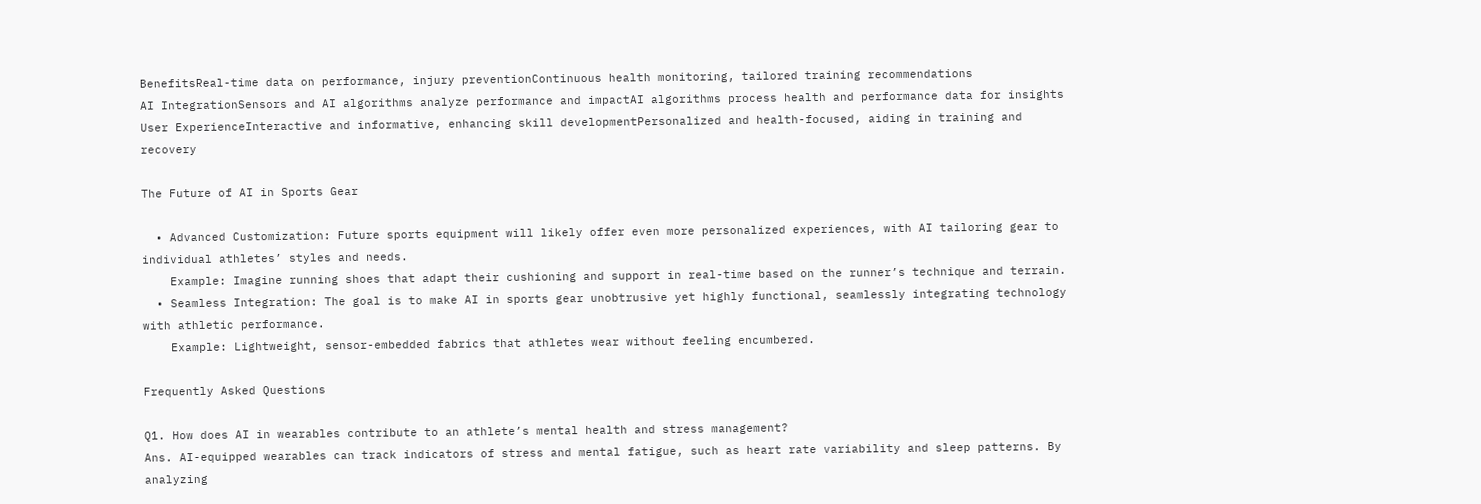BenefitsReal-time data on performance, injury preventionContinuous health monitoring, tailored training recommendations
AI IntegrationSensors and AI algorithms analyze performance and impactAI algorithms process health and performance data for insights
User ExperienceInteractive and informative, enhancing skill developmentPersonalized and health-focused, aiding in training and recovery

The Future of AI in Sports Gear

  • Advanced Customization: Future sports equipment will likely offer even more personalized experiences, with AI tailoring gear to individual athletes’ styles and needs.
    Example: Imagine running shoes that adapt their cushioning and support in real-time based on the runner’s technique and terrain.
  • Seamless Integration: The goal is to make AI in sports gear unobtrusive yet highly functional, seamlessly integrating technology with athletic performance.
    Example: Lightweight, sensor-embedded fabrics that athletes wear without feeling encumbered.

Frequently Asked Questions

Q1. How does AI in wearables contribute to an athlete’s mental health and stress management?
Ans. AI-equipped wearables can track indicators of stress and mental fatigue, such as heart rate variability and sleep patterns. By analyzing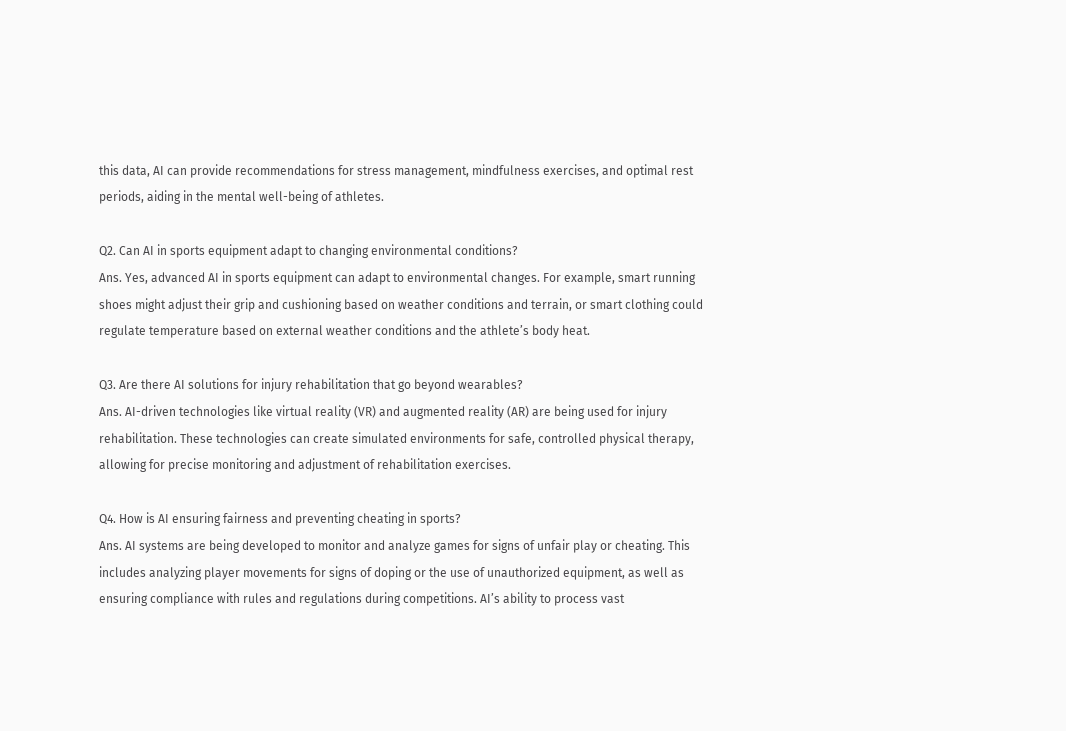this data, AI can provide recommendations for stress management, mindfulness exercises, and optimal rest periods, aiding in the mental well-being of athletes.

Q2. Can AI in sports equipment adapt to changing environmental conditions?
Ans. Yes, advanced AI in sports equipment can adapt to environmental changes. For example, smart running shoes might adjust their grip and cushioning based on weather conditions and terrain, or smart clothing could regulate temperature based on external weather conditions and the athlete’s body heat.

Q3. Are there AI solutions for injury rehabilitation that go beyond wearables?
Ans. AI-driven technologies like virtual reality (VR) and augmented reality (AR) are being used for injury rehabilitation. These technologies can create simulated environments for safe, controlled physical therapy, allowing for precise monitoring and adjustment of rehabilitation exercises.

Q4. How is AI ensuring fairness and preventing cheating in sports?
Ans. AI systems are being developed to monitor and analyze games for signs of unfair play or cheating. This includes analyzing player movements for signs of doping or the use of unauthorized equipment, as well as ensuring compliance with rules and regulations during competitions. AI’s ability to process vast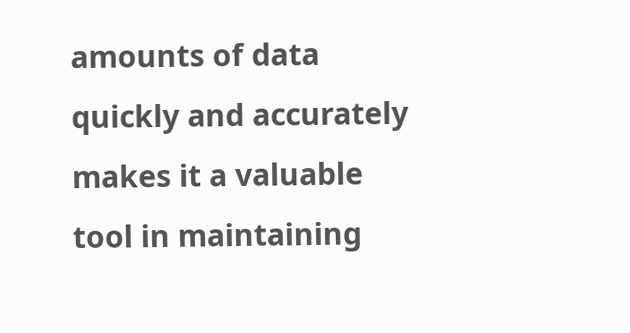amounts of data quickly and accurately makes it a valuable tool in maintaining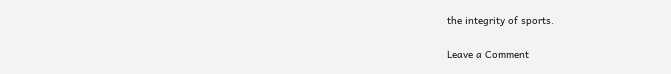the integrity of sports.

Leave a Comment